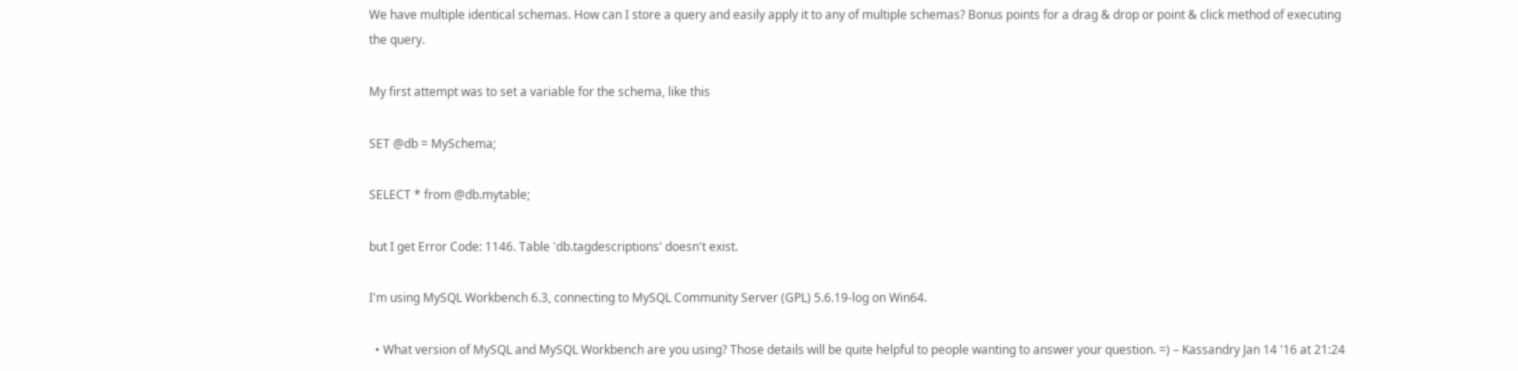We have multiple identical schemas. How can I store a query and easily apply it to any of multiple schemas? Bonus points for a drag & drop or point & click method of executing the query.

My first attempt was to set a variable for the schema, like this

SET @db = MySchema;

SELECT * from @db.mytable;

but I get Error Code: 1146. Table 'db.tagdescriptions' doesn't exist.

I'm using MySQL Workbench 6.3, connecting to MySQL Community Server (GPL) 5.6.19-log on Win64.

  • What version of MySQL and MySQL Workbench are you using? Those details will be quite helpful to people wanting to answer your question. =) – Kassandry Jan 14 '16 at 21:24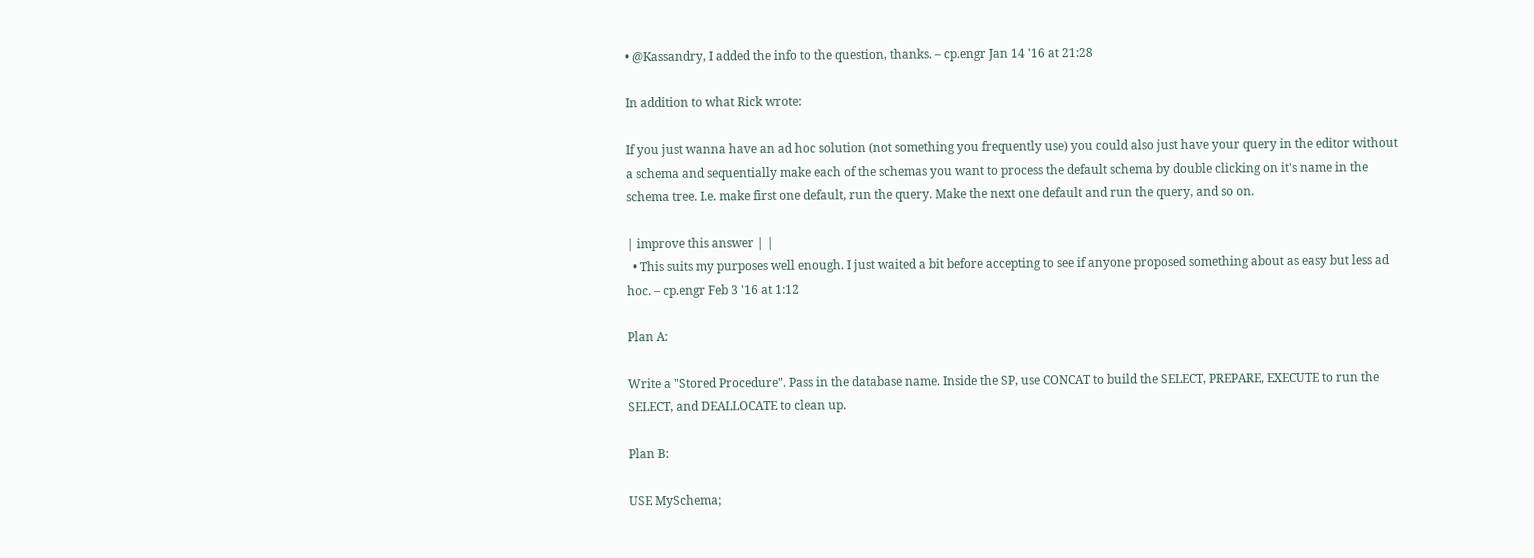• @Kassandry, I added the info to the question, thanks. – cp.engr Jan 14 '16 at 21:28

In addition to what Rick wrote:

If you just wanna have an ad hoc solution (not something you frequently use) you could also just have your query in the editor without a schema and sequentially make each of the schemas you want to process the default schema by double clicking on it's name in the schema tree. I.e. make first one default, run the query. Make the next one default and run the query, and so on.

| improve this answer | |
  • This suits my purposes well enough. I just waited a bit before accepting to see if anyone proposed something about as easy but less ad hoc. – cp.engr Feb 3 '16 at 1:12

Plan A:

Write a "Stored Procedure". Pass in the database name. Inside the SP, use CONCAT to build the SELECT, PREPARE, EXECUTE to run the SELECT, and DEALLOCATE to clean up.

Plan B:

USE MySchema;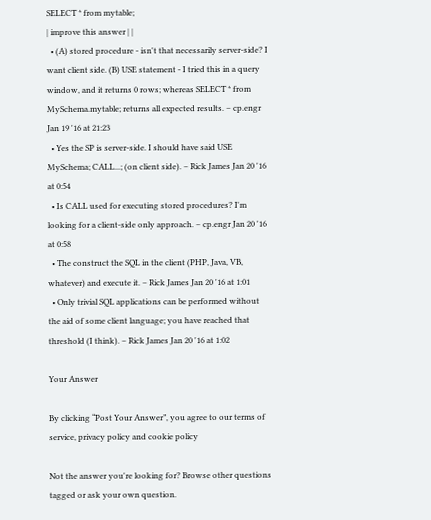SELECT * from mytable;
| improve this answer | |
  • (A) stored procedure - isn't that necessarily server-side? I want client side. (B) USE statement - I tried this in a query window, and it returns 0 rows; whereas SELECT * from MySchema.mytable; returns all expected results. – cp.engr Jan 19 '16 at 21:23
  • Yes the SP is server-side. I should have said USE MySchema; CALL...; (on client side). – Rick James Jan 20 '16 at 0:54
  • Is CALL used for executing stored procedures? I'm looking for a client-side only approach. – cp.engr Jan 20 '16 at 0:58
  • The construct the SQL in the client (PHP, Java, VB, whatever) and execute it. – Rick James Jan 20 '16 at 1:01
  • Only trivial SQL applications can be performed without the aid of some client language; you have reached that threshold (I think). – Rick James Jan 20 '16 at 1:02

Your Answer

By clicking “Post Your Answer”, you agree to our terms of service, privacy policy and cookie policy

Not the answer you're looking for? Browse other questions tagged or ask your own question.